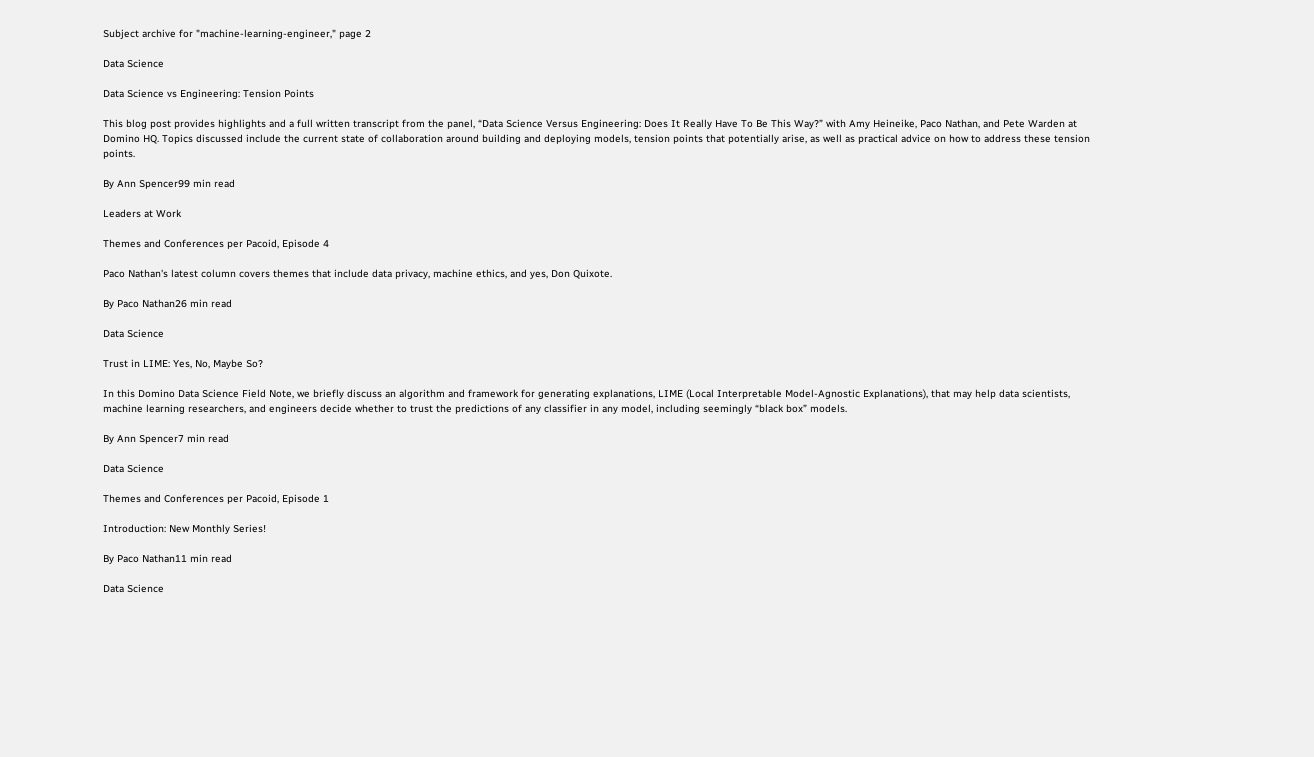Subject archive for "machine-learning-engineer," page 2

Data Science

Data Science vs Engineering: Tension Points

This blog post provides highlights and a full written transcript from the panel, “Data Science Versus Engineering: Does It Really Have To Be This Way?” with Amy Heineike, Paco Nathan, and Pete Warden at Domino HQ. Topics discussed include the current state of collaboration around building and deploying models, tension points that potentially arise, as well as practical advice on how to address these tension points.

By Ann Spencer99 min read

Leaders at Work

Themes and Conferences per Pacoid, Episode 4

Paco Nathan's latest column covers themes that include data privacy, machine ethics, and yes, Don Quixote.

By Paco Nathan26 min read

Data Science

Trust in LIME: Yes, No, Maybe So?

In this Domino Data Science Field Note, we briefly discuss an algorithm and framework for generating explanations, LIME (Local Interpretable Model-Agnostic Explanations), that may help data scientists, machine learning researchers, and engineers decide whether to trust the predictions of any classifier in any model, including seemingly “black box” models.

By Ann Spencer7 min read

Data Science

Themes and Conferences per Pacoid, Episode 1

Introduction: New Monthly Series!

By Paco Nathan11 min read

Data Science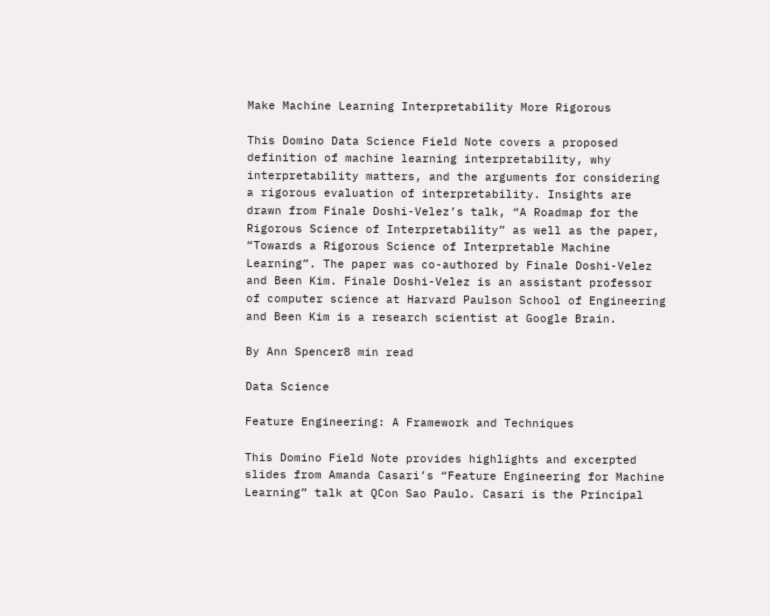Make Machine Learning Interpretability More Rigorous

This Domino Data Science Field Note covers a proposed definition of machine learning interpretability, why interpretability matters, and the arguments for considering a rigorous evaluation of interpretability. Insights are drawn from Finale Doshi-Velez’s talk, “A Roadmap for the Rigorous Science of Interpretability” as well as the paper, “Towards a Rigorous Science of Interpretable Machine Learning”. The paper was co-authored by Finale Doshi-Velez and Been Kim. Finale Doshi-Velez is an assistant professor of computer science at Harvard Paulson School of Engineering and Been Kim is a research scientist at Google Brain.

By Ann Spencer8 min read

Data Science

Feature Engineering: A Framework and Techniques

This Domino Field Note provides highlights and excerpted slides from Amanda Casari’s “Feature Engineering for Machine Learning” talk at QCon Sao Paulo. Casari is the Principal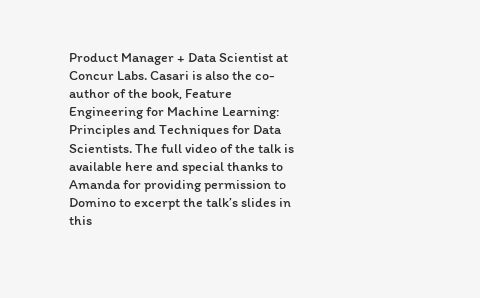Product Manager + Data Scientist at Concur Labs. Casari is also the co-author of the book, Feature Engineering for Machine Learning: Principles and Techniques for Data Scientists. The full video of the talk is available here and special thanks to Amanda for providing permission to Domino to excerpt the talk’s slides in this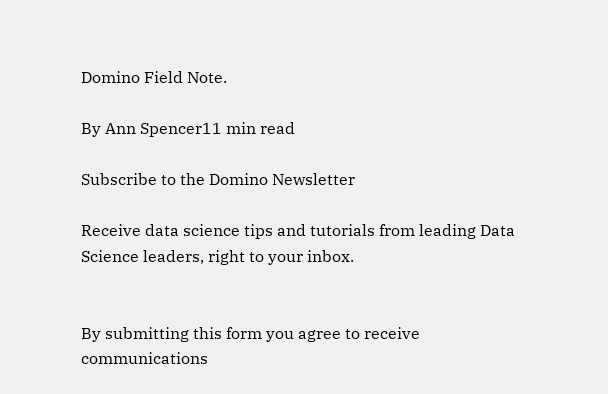Domino Field Note.

By Ann Spencer11 min read

Subscribe to the Domino Newsletter

Receive data science tips and tutorials from leading Data Science leaders, right to your inbox.


By submitting this form you agree to receive communications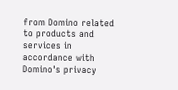from Domino related to products and services in accordance with Domino's privacy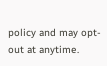policy and may opt-out at anytime.